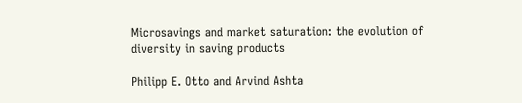Microsavings and market saturation: the evolution of diversity in saving products

Philipp E. Otto and Arvind Ashta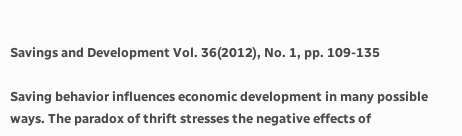Savings and Development Vol. 36(2012), No. 1, pp. 109-135

Saving behavior influences economic development in many possible ways. The paradox of thrift stresses the negative effects of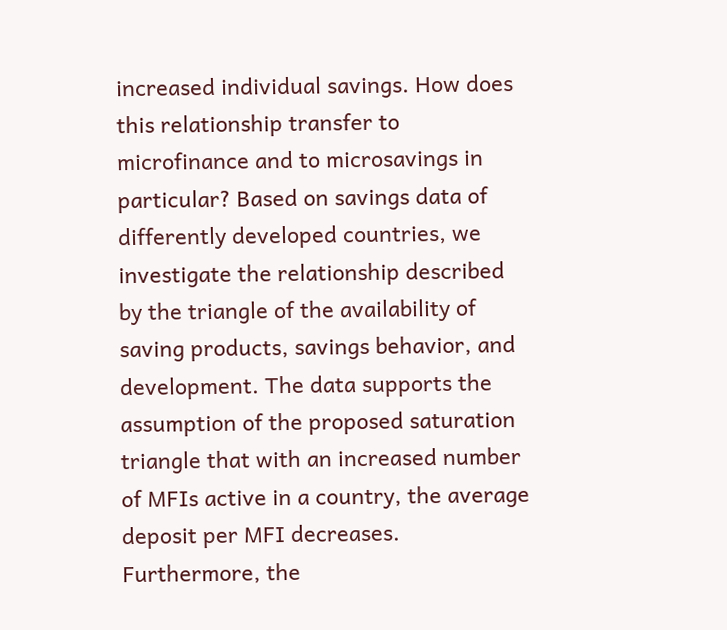increased individual savings. How does this relationship transfer to microfinance and to microsavings in particular? Based on savings data of differently developed countries, we investigate the relationship described by the triangle of the availability of saving products, savings behavior, and development. The data supports the assumption of the proposed saturation triangle that with an increased number of MFIs active in a country, the average deposit per MFI decreases. Furthermore, the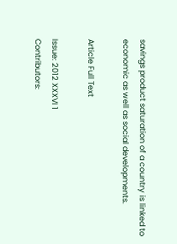savings product saturation of a country is linked to economic as well as social developments.

Article Full Text

Issue: 2012 XXXVI 1
Contributors: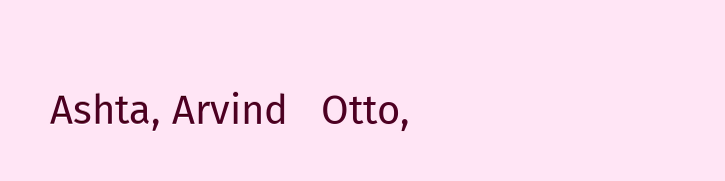Ashta, Arvind   Otto,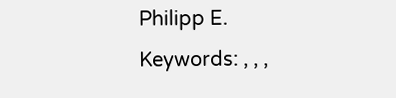Philipp E.
Keywords: , , ,